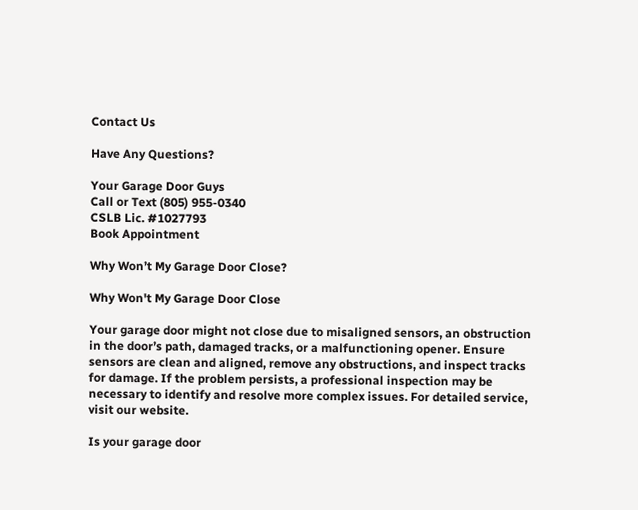Contact Us

Have Any Questions?

Your Garage Door Guys
Call or Text (805) 955-0340
CSLB Lic. #1027793
Book Appointment

Why Won’t My Garage Door Close?

Why Won't My Garage Door Close

Your garage door might not close due to misaligned sensors, an obstruction in the door’s path, damaged tracks, or a malfunctioning opener. Ensure sensors are clean and aligned, remove any obstructions, and inspect tracks for damage. If the problem persists, a professional inspection may be necessary to identify and resolve more complex issues. For detailed service, visit our website.

Is your garage door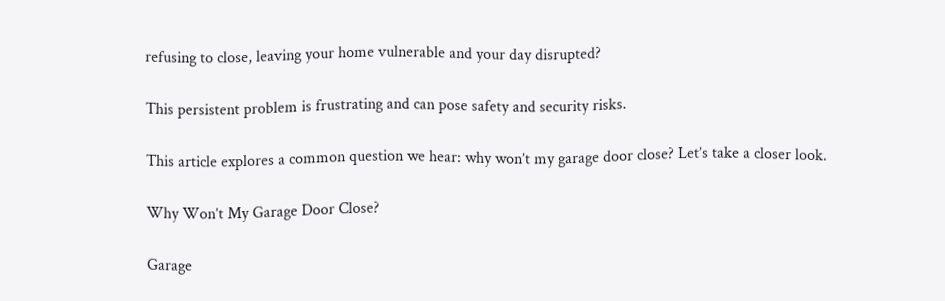refusing to close, leaving your home vulnerable and your day disrupted?

This persistent problem is frustrating and can pose safety and security risks.

This article explores a common question we hear: why won’t my garage door close? Let’s take a closer look.

Why Won’t My Garage Door Close?

Garage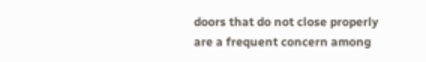doors that do not close properly are a frequent concern among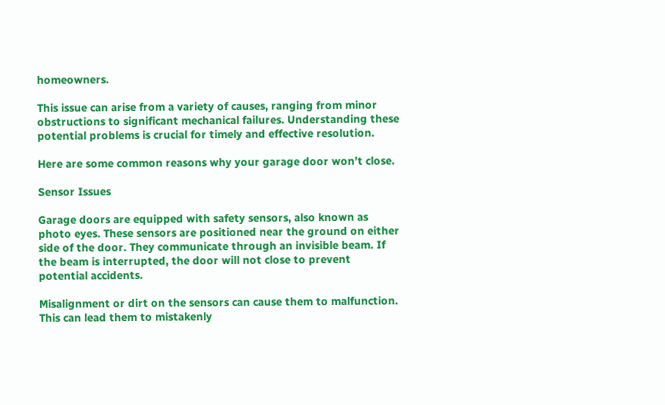homeowners.

This issue can arise from a variety of causes, ranging from minor obstructions to significant mechanical failures. Understanding these potential problems is crucial for timely and effective resolution.

Here are some common reasons why your garage door won’t close.

Sensor Issues

Garage doors are equipped with safety sensors, also known as photo eyes. These sensors are positioned near the ground on either side of the door. They communicate through an invisible beam. If the beam is interrupted, the door will not close to prevent potential accidents.

Misalignment or dirt on the sensors can cause them to malfunction. This can lead them to mistakenly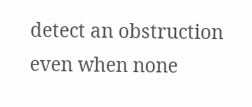detect an obstruction even when none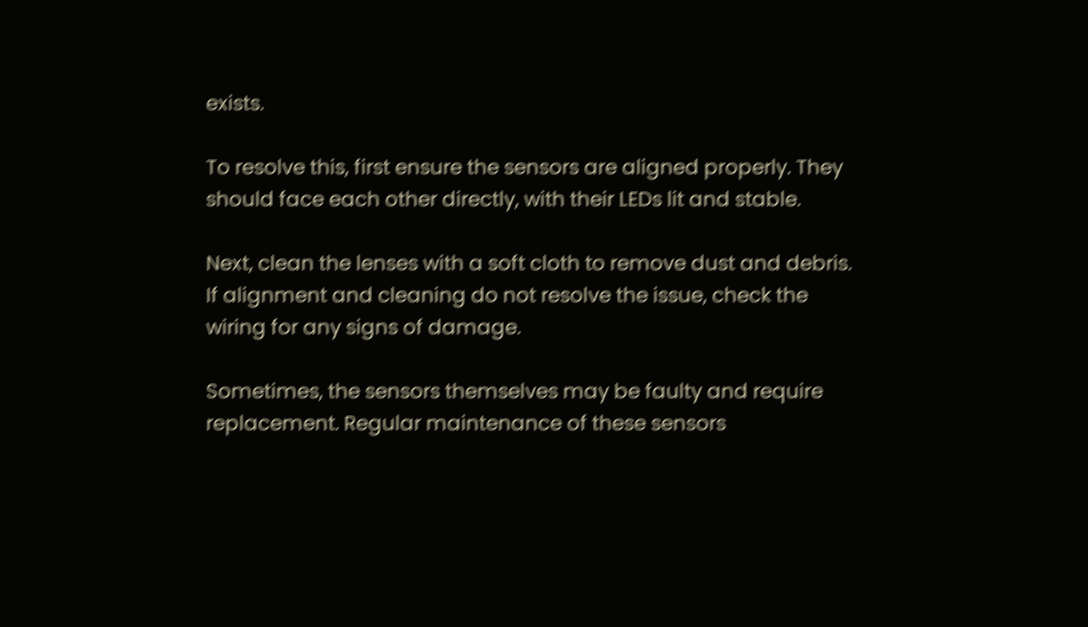exists.

To resolve this, first ensure the sensors are aligned properly. They should face each other directly, with their LEDs lit and stable.

Next, clean the lenses with a soft cloth to remove dust and debris. If alignment and cleaning do not resolve the issue, check the wiring for any signs of damage.

Sometimes, the sensors themselves may be faulty and require replacement. Regular maintenance of these sensors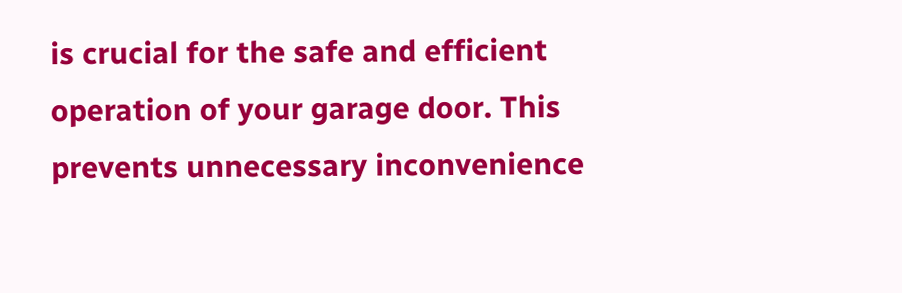is crucial for the safe and efficient operation of your garage door. This prevents unnecessary inconvenience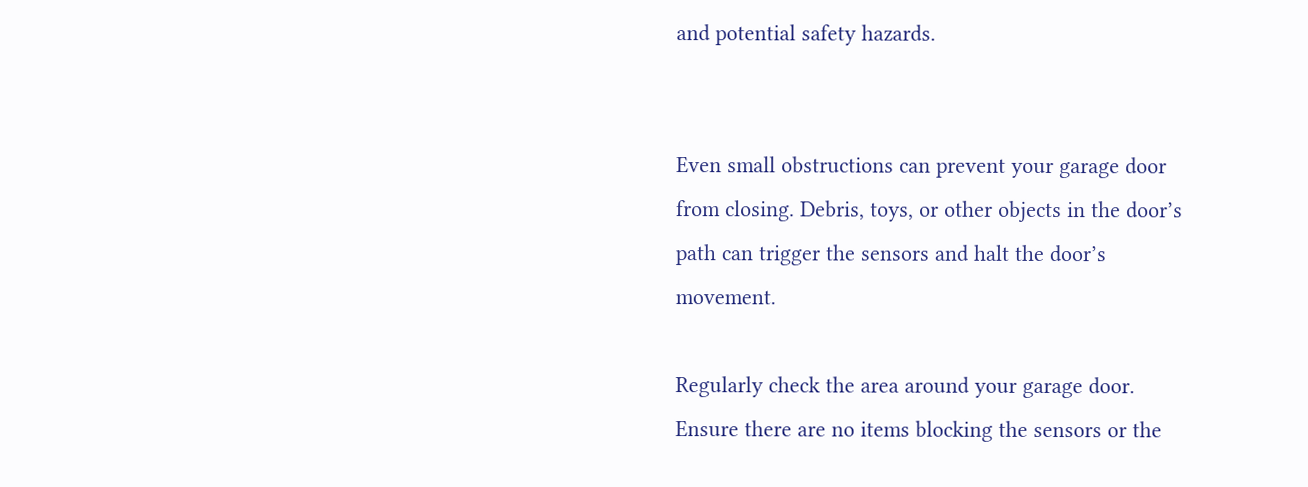and potential safety hazards.


Even small obstructions can prevent your garage door from closing. Debris, toys, or other objects in the door’s path can trigger the sensors and halt the door’s movement.

Regularly check the area around your garage door. Ensure there are no items blocking the sensors or the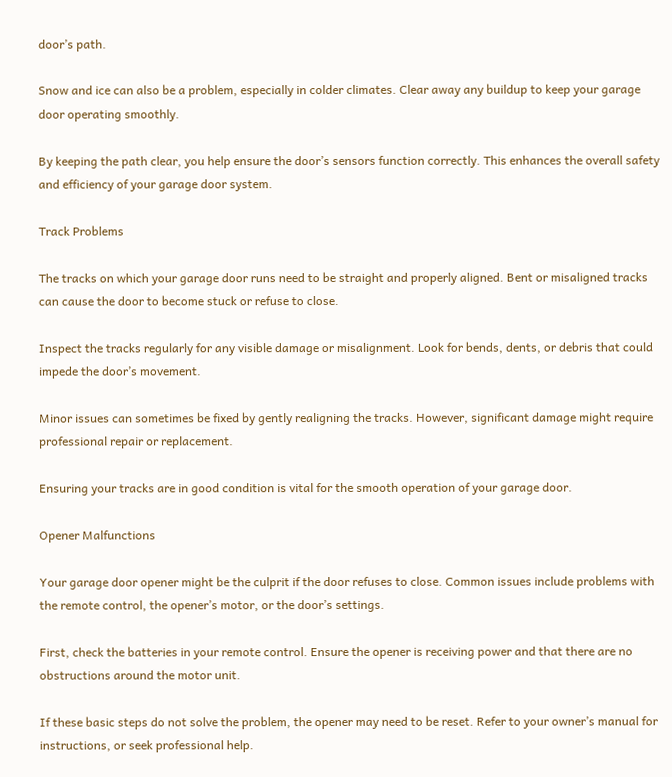door’s path.

Snow and ice can also be a problem, especially in colder climates. Clear away any buildup to keep your garage door operating smoothly.

By keeping the path clear, you help ensure the door’s sensors function correctly. This enhances the overall safety and efficiency of your garage door system.

Track Problems

The tracks on which your garage door runs need to be straight and properly aligned. Bent or misaligned tracks can cause the door to become stuck or refuse to close.

Inspect the tracks regularly for any visible damage or misalignment. Look for bends, dents, or debris that could impede the door’s movement.

Minor issues can sometimes be fixed by gently realigning the tracks. However, significant damage might require professional repair or replacement.

Ensuring your tracks are in good condition is vital for the smooth operation of your garage door.

Opener Malfunctions

Your garage door opener might be the culprit if the door refuses to close. Common issues include problems with the remote control, the opener’s motor, or the door’s settings.

First, check the batteries in your remote control. Ensure the opener is receiving power and that there are no obstructions around the motor unit.

If these basic steps do not solve the problem, the opener may need to be reset. Refer to your owner’s manual for instructions, or seek professional help.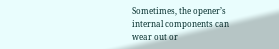Sometimes, the opener’s internal components can wear out or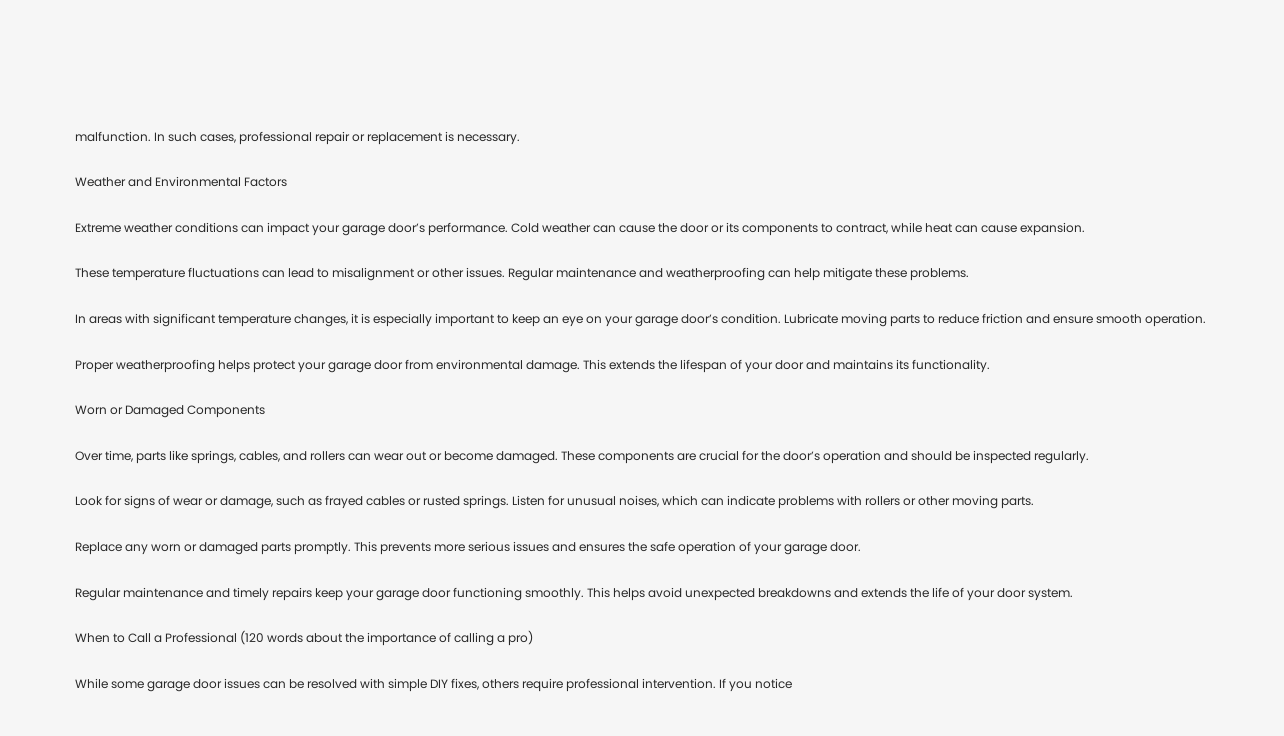malfunction. In such cases, professional repair or replacement is necessary.

Weather and Environmental Factors

Extreme weather conditions can impact your garage door’s performance. Cold weather can cause the door or its components to contract, while heat can cause expansion.

These temperature fluctuations can lead to misalignment or other issues. Regular maintenance and weatherproofing can help mitigate these problems.

In areas with significant temperature changes, it is especially important to keep an eye on your garage door’s condition. Lubricate moving parts to reduce friction and ensure smooth operation.

Proper weatherproofing helps protect your garage door from environmental damage. This extends the lifespan of your door and maintains its functionality.

Worn or Damaged Components

Over time, parts like springs, cables, and rollers can wear out or become damaged. These components are crucial for the door’s operation and should be inspected regularly.

Look for signs of wear or damage, such as frayed cables or rusted springs. Listen for unusual noises, which can indicate problems with rollers or other moving parts.

Replace any worn or damaged parts promptly. This prevents more serious issues and ensures the safe operation of your garage door.

Regular maintenance and timely repairs keep your garage door functioning smoothly. This helps avoid unexpected breakdowns and extends the life of your door system.

When to Call a Professional (120 words about the importance of calling a pro)

While some garage door issues can be resolved with simple DIY fixes, others require professional intervention. If you notice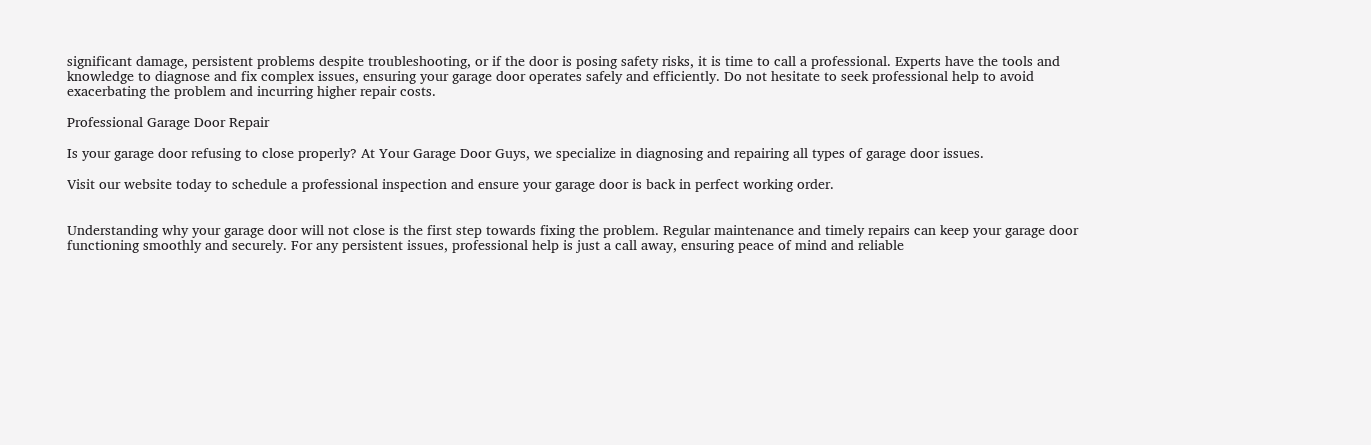significant damage, persistent problems despite troubleshooting, or if the door is posing safety risks, it is time to call a professional. Experts have the tools and knowledge to diagnose and fix complex issues, ensuring your garage door operates safely and efficiently. Do not hesitate to seek professional help to avoid exacerbating the problem and incurring higher repair costs.

Professional Garage Door Repair

Is your garage door refusing to close properly? At Your Garage Door Guys, we specialize in diagnosing and repairing all types of garage door issues.

Visit our website today to schedule a professional inspection and ensure your garage door is back in perfect working order.


Understanding why your garage door will not close is the first step towards fixing the problem. Regular maintenance and timely repairs can keep your garage door functioning smoothly and securely. For any persistent issues, professional help is just a call away, ensuring peace of mind and reliable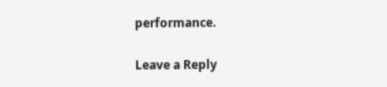performance.

Leave a Reply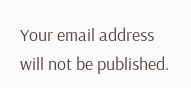Your email address will not be published.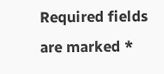Required fields are marked *